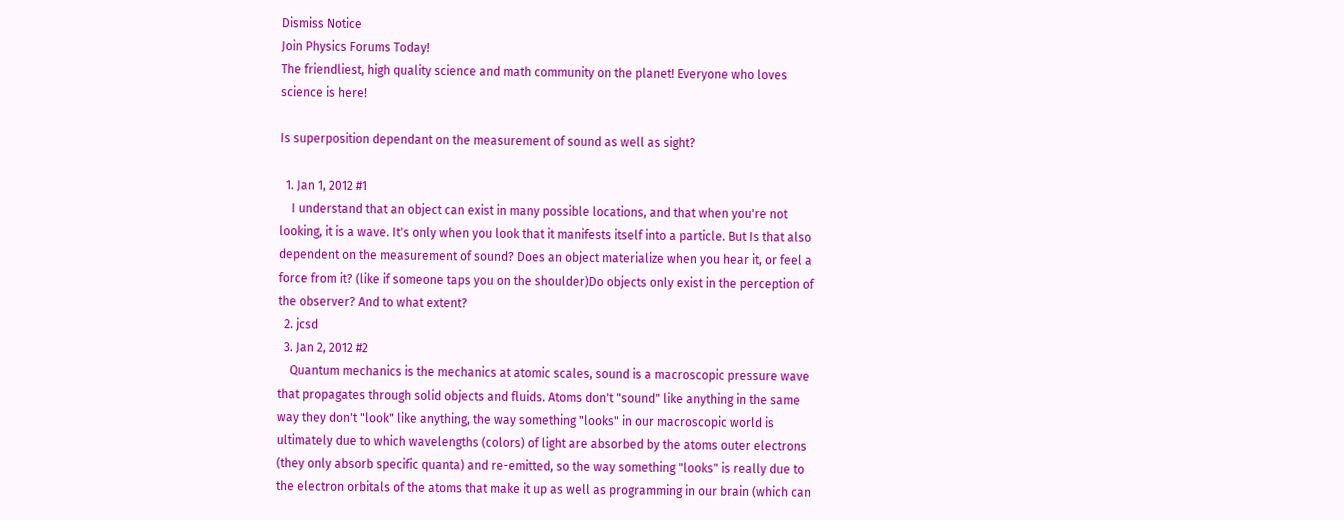Dismiss Notice
Join Physics Forums Today!
The friendliest, high quality science and math community on the planet! Everyone who loves science is here!

Is superposition dependant on the measurement of sound as well as sight?

  1. Jan 1, 2012 #1
    I understand that an object can exist in many possible locations, and that when you're not looking, it is a wave. It's only when you look that it manifests itself into a particle. But Is that also dependent on the measurement of sound? Does an object materialize when you hear it, or feel a force from it? (like if someone taps you on the shoulder)Do objects only exist in the perception of the observer? And to what extent?
  2. jcsd
  3. Jan 2, 2012 #2
    Quantum mechanics is the mechanics at atomic scales, sound is a macroscopic pressure wave that propagates through solid objects and fluids. Atoms don't "sound" like anything in the same way they don't "look" like anything, the way something "looks" in our macroscopic world is ultimately due to which wavelengths (colors) of light are absorbed by the atoms outer electrons (they only absorb specific quanta) and re-emitted, so the way something "looks" is really due to the electron orbitals of the atoms that make it up as well as programming in our brain (which can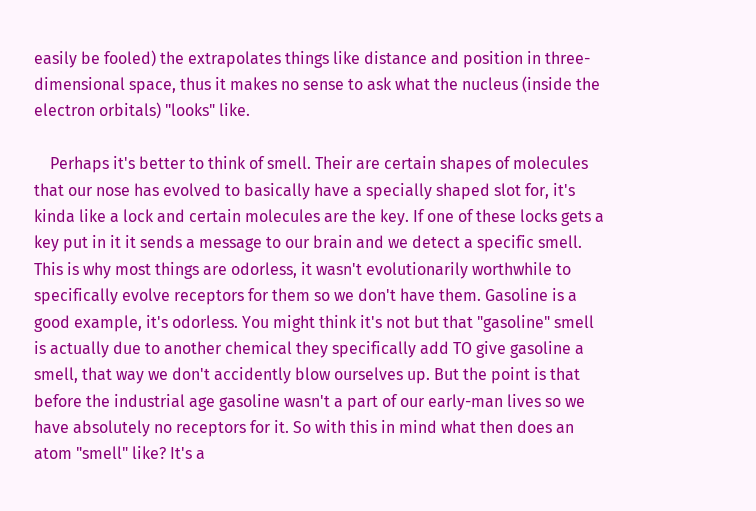easily be fooled) the extrapolates things like distance and position in three-dimensional space, thus it makes no sense to ask what the nucleus (inside the electron orbitals) "looks" like.

    Perhaps it's better to think of smell. Their are certain shapes of molecules that our nose has evolved to basically have a specially shaped slot for, it's kinda like a lock and certain molecules are the key. If one of these locks gets a key put in it it sends a message to our brain and we detect a specific smell. This is why most things are odorless, it wasn't evolutionarily worthwhile to specifically evolve receptors for them so we don't have them. Gasoline is a good example, it's odorless. You might think it's not but that "gasoline" smell is actually due to another chemical they specifically add TO give gasoline a smell, that way we don't accidently blow ourselves up. But the point is that before the industrial age gasoline wasn't a part of our early-man lives so we have absolutely no receptors for it. So with this in mind what then does an atom "smell" like? It's a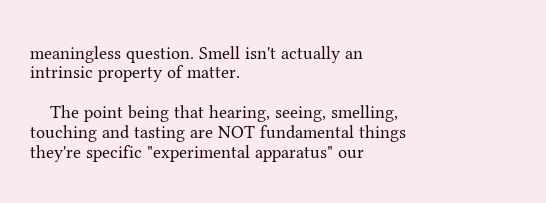meaningless question. Smell isn't actually an intrinsic property of matter.

    The point being that hearing, seeing, smelling, touching and tasting are NOT fundamental things they're specific "experimental apparatus" our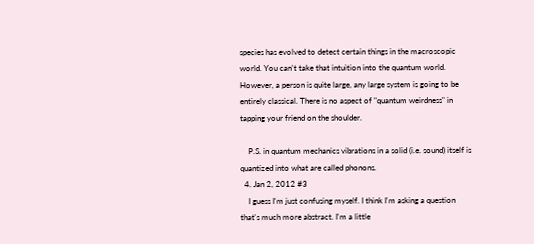species has evolved to detect certain things in the macroscopic world. You can't take that intuition into the quantum world. However, a person is quite large, any large system is going to be entirely classical. There is no aspect of "quantum weirdness" in tapping your friend on the shoulder.

    P.S. in quantum mechanics vibrations in a solid (i.e. sound) itself is quantized into what are called phonons.
  4. Jan 2, 2012 #3
    I guess I'm just confusing myself. I think I'm asking a question that's much more abstract. I'm a little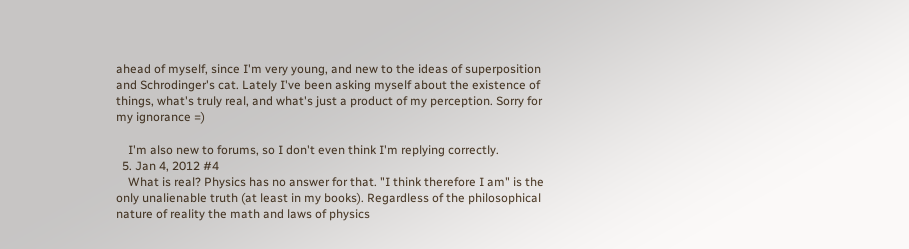ahead of myself, since I'm very young, and new to the ideas of superposition and Schrodinger's cat. Lately I've been asking myself about the existence of things, what's truly real, and what's just a product of my perception. Sorry for my ignorance =)

    I'm also new to forums, so I don't even think I'm replying correctly.
  5. Jan 4, 2012 #4
    What is real? Physics has no answer for that. "I think therefore I am" is the only unalienable truth (at least in my books). Regardless of the philosophical nature of reality the math and laws of physics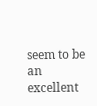seem to be an excellent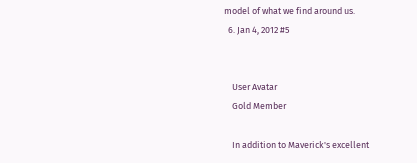model of what we find around us.
  6. Jan 4, 2012 #5


    User Avatar
    Gold Member

    In addition to Maverick's excellent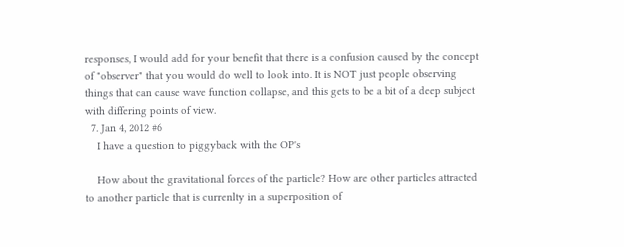responses, I would add for your benefit that there is a confusion caused by the concept of "observer" that you would do well to look into. It is NOT just people observing things that can cause wave function collapse, and this gets to be a bit of a deep subject with differing points of view.
  7. Jan 4, 2012 #6
    I have a question to piggyback with the OP's

    How about the gravitational forces of the particle? How are other particles attracted to another particle that is currenlty in a superposition of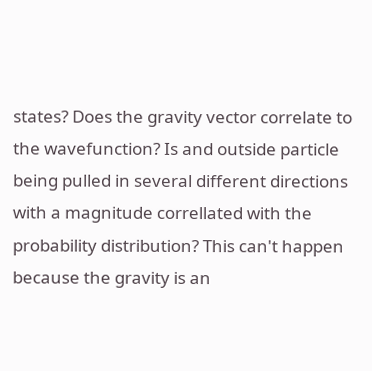states? Does the gravity vector correlate to the wavefunction? Is and outside particle being pulled in several different directions with a magnitude correllated with the probability distribution? This can't happen because the gravity is an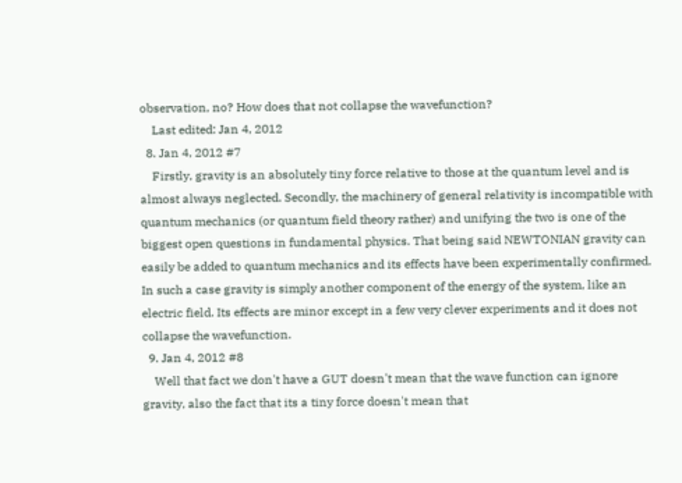observation, no? How does that not collapse the wavefunction?
    Last edited: Jan 4, 2012
  8. Jan 4, 2012 #7
    Firstly, gravity is an absolutely tiny force relative to those at the quantum level and is almost always neglected. Secondly, the machinery of general relativity is incompatible with quantum mechanics (or quantum field theory rather) and unifying the two is one of the biggest open questions in fundamental physics. That being said NEWTONIAN gravity can easily be added to quantum mechanics and its effects have been experimentally confirmed. In such a case gravity is simply another component of the energy of the system, like an electric field. Its effects are minor except in a few very clever experiments and it does not collapse the wavefunction.
  9. Jan 4, 2012 #8
    Well that fact we don't have a GUT doesn't mean that the wave function can ignore gravity, also the fact that its a tiny force doesn't mean that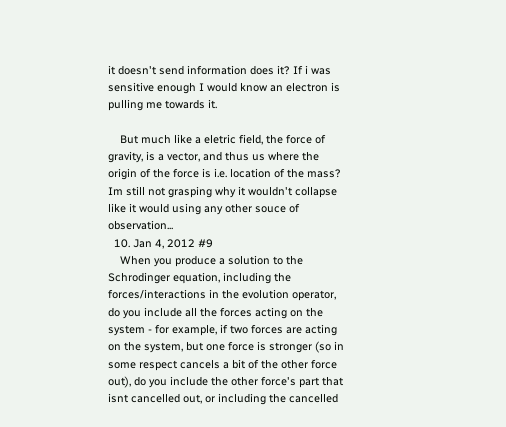it doesn't send information does it? If i was sensitive enough I would know an electron is pulling me towards it.

    But much like a eletric field, the force of gravity, is a vector, and thus us where the origin of the force is i.e. location of the mass? Im still not grasping why it wouldn't collapse like it would using any other souce of observation...
  10. Jan 4, 2012 #9
    When you produce a solution to the Schrodinger equation, including the forces/interactions in the evolution operator, do you include all the forces acting on the system - for example, if two forces are acting on the system, but one force is stronger (so in some respect cancels a bit of the other force out), do you include the other force's part that isnt cancelled out, or including the cancelled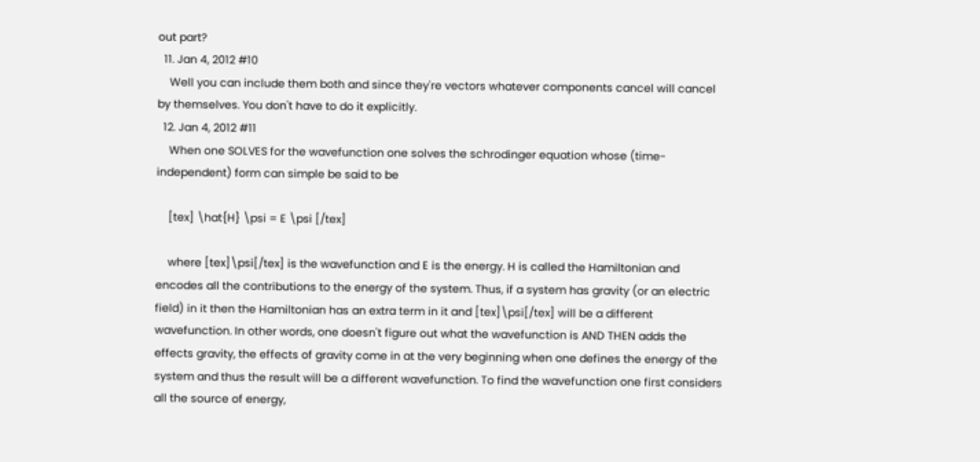out part?
  11. Jan 4, 2012 #10
    Well you can include them both and since they're vectors whatever components cancel will cancel by themselves. You don't have to do it explicitly.
  12. Jan 4, 2012 #11
    When one SOLVES for the wavefunction one solves the schrodinger equation whose (time-independent) form can simple be said to be

    [tex] \hat{H} \psi = E \psi [/tex]

    where [tex]\psi[/tex] is the wavefunction and E is the energy. H is called the Hamiltonian and encodes all the contributions to the energy of the system. Thus, if a system has gravity (or an electric field) in it then the Hamiltonian has an extra term in it and [tex]\psi[/tex] will be a different wavefunction. In other words, one doesn't figure out what the wavefunction is AND THEN adds the effects gravity, the effects of gravity come in at the very beginning when one defines the energy of the system and thus the result will be a different wavefunction. To find the wavefunction one first considers all the source of energy,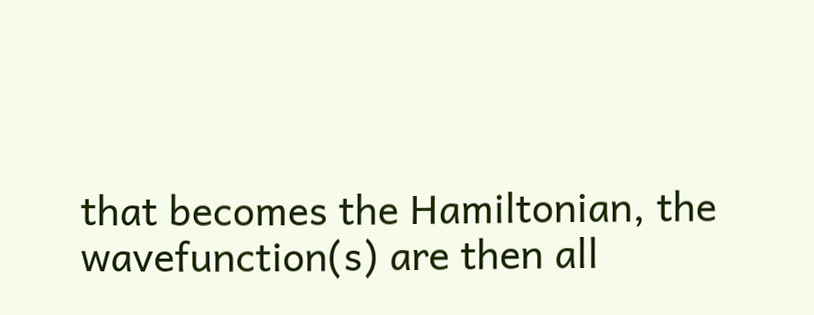that becomes the Hamiltonian, the wavefunction(s) are then all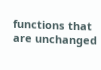functions that are unchanged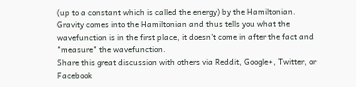(up to a constant which is called the energy) by the Hamiltonian. Gravity comes into the Hamiltonian and thus tells you what the wavefunction is in the first place, it doesn't come in after the fact and "measure" the wavefunction.
Share this great discussion with others via Reddit, Google+, Twitter, or Facebook